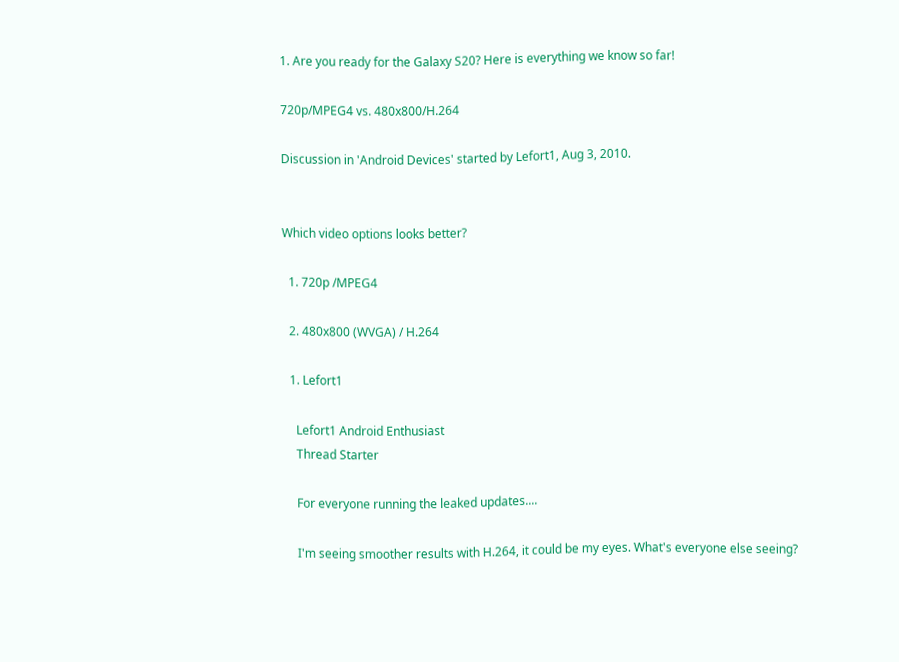1. Are you ready for the Galaxy S20? Here is everything we know so far!

720p/MPEG4 vs. 480x800/H.264

Discussion in 'Android Devices' started by Lefort1, Aug 3, 2010.


Which video options looks better?

  1. 720p /MPEG4

  2. 480x800 (WVGA) / H.264

  1. Lefort1

    Lefort1 Android Enthusiast
    Thread Starter

    For everyone running the leaked updates....

    I'm seeing smoother results with H.264, it could be my eyes. What's everyone else seeing?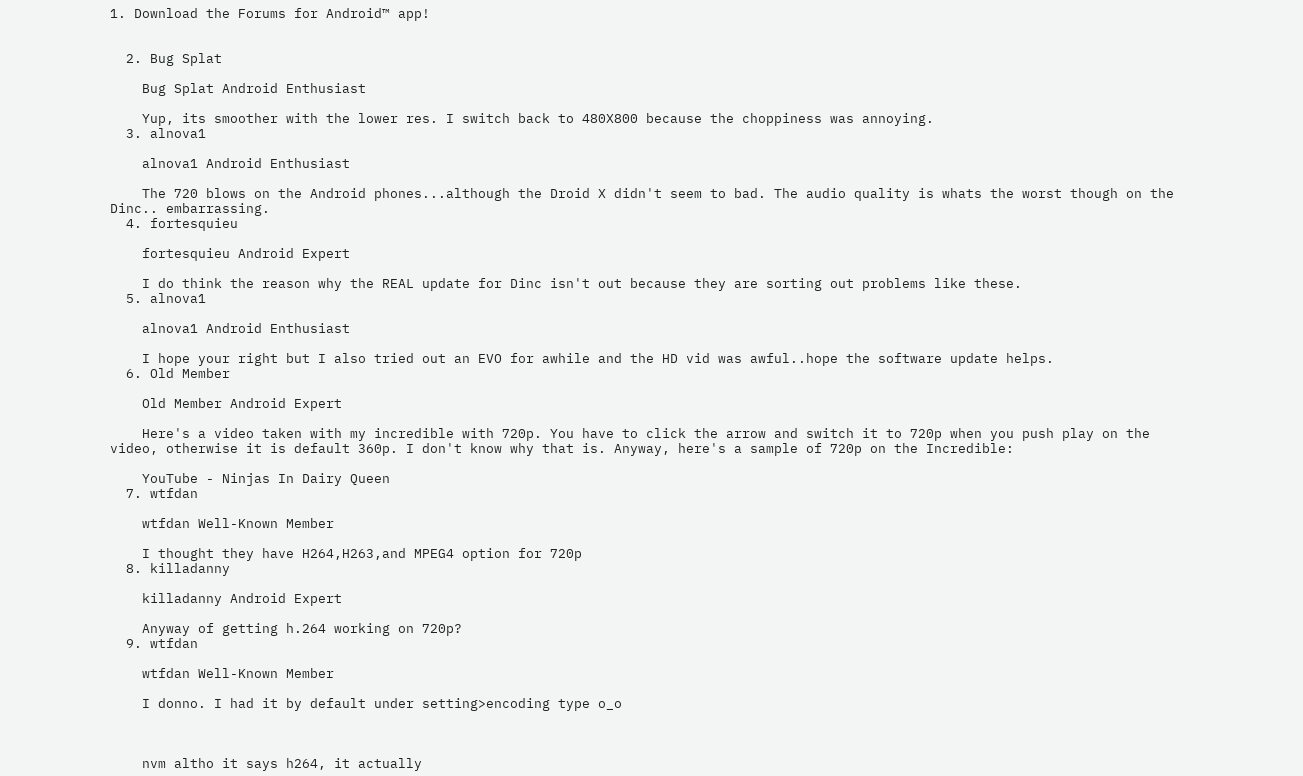1. Download the Forums for Android™ app!


  2. Bug Splat

    Bug Splat Android Enthusiast

    Yup, its smoother with the lower res. I switch back to 480X800 because the choppiness was annoying.
  3. alnova1

    alnova1 Android Enthusiast

    The 720 blows on the Android phones...although the Droid X didn't seem to bad. The audio quality is whats the worst though on the Dinc.. embarrassing.
  4. fortesquieu

    fortesquieu Android Expert

    I do think the reason why the REAL update for Dinc isn't out because they are sorting out problems like these.
  5. alnova1

    alnova1 Android Enthusiast

    I hope your right but I also tried out an EVO for awhile and the HD vid was awful..hope the software update helps.
  6. Old Member

    Old Member Android Expert

    Here's a video taken with my incredible with 720p. You have to click the arrow and switch it to 720p when you push play on the video, otherwise it is default 360p. I don't know why that is. Anyway, here's a sample of 720p on the Incredible:

    YouTube - Ninjas In Dairy Queen
  7. wtfdan

    wtfdan Well-Known Member

    I thought they have H264,H263,and MPEG4 option for 720p
  8. killadanny

    killadanny Android Expert

    Anyway of getting h.264 working on 720p?
  9. wtfdan

    wtfdan Well-Known Member

    I donno. I had it by default under setting>encoding type o_o



    nvm altho it says h264, it actually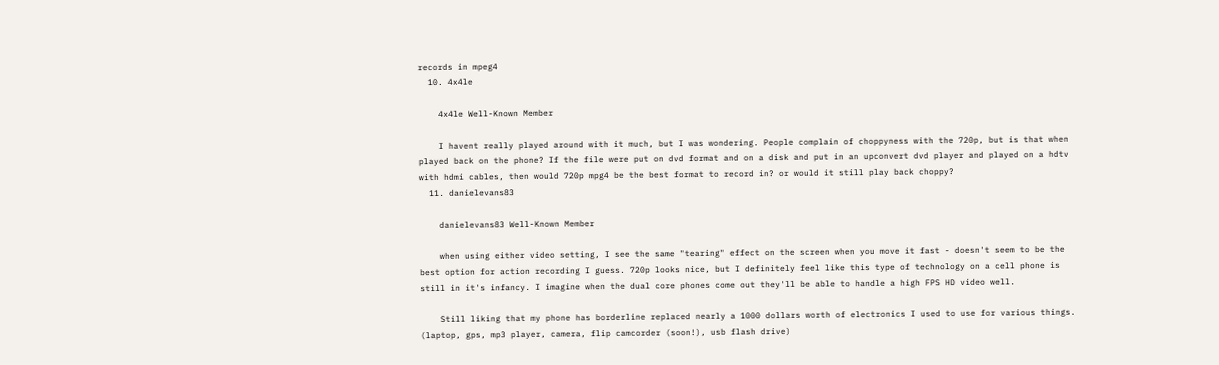records in mpeg4
  10. 4x4le

    4x4le Well-Known Member

    I havent really played around with it much, but I was wondering. People complain of choppyness with the 720p, but is that when played back on the phone? If the file were put on dvd format and on a disk and put in an upconvert dvd player and played on a hdtv with hdmi cables, then would 720p mpg4 be the best format to record in? or would it still play back choppy?
  11. danielevans83

    danielevans83 Well-Known Member

    when using either video setting, I see the same "tearing" effect on the screen when you move it fast - doesn't seem to be the best option for action recording I guess. 720p looks nice, but I definitely feel like this type of technology on a cell phone is still in it's infancy. I imagine when the dual core phones come out they'll be able to handle a high FPS HD video well.

    Still liking that my phone has borderline replaced nearly a 1000 dollars worth of electronics I used to use for various things. (laptop, gps, mp3 player, camera, flip camcorder (soon!), usb flash drive)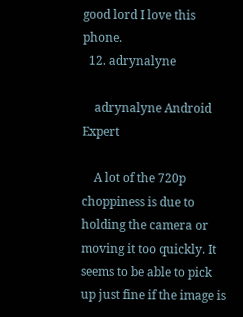good lord I love this phone.
  12. adrynalyne

    adrynalyne Android Expert

    A lot of the 720p choppiness is due to holding the camera or moving it too quickly. It seems to be able to pick up just fine if the image is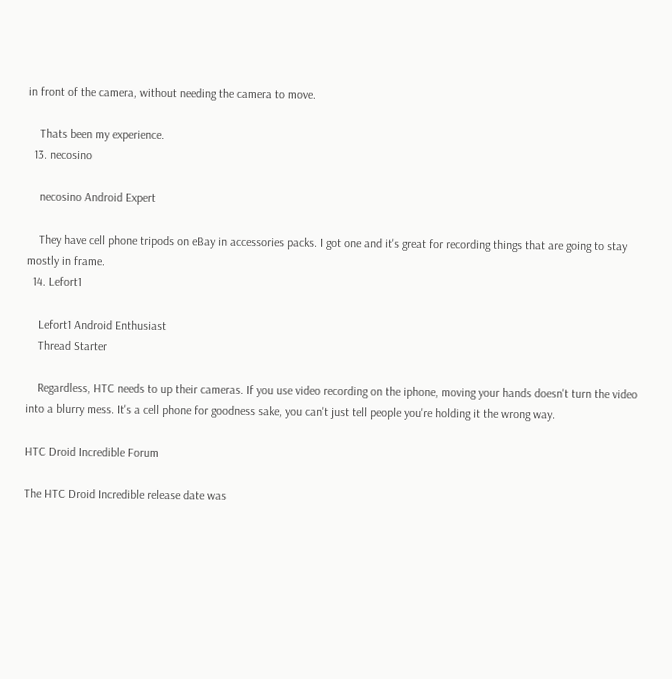in front of the camera, without needing the camera to move.

    Thats been my experience.
  13. necosino

    necosino Android Expert

    They have cell phone tripods on eBay in accessories packs. I got one and it's great for recording things that are going to stay mostly in frame.
  14. Lefort1

    Lefort1 Android Enthusiast
    Thread Starter

    Regardless, HTC needs to up their cameras. If you use video recording on the iphone, moving your hands doesn't turn the video into a blurry mess. It's a cell phone for goodness sake, you can't just tell people you're holding it the wrong way.

HTC Droid Incredible Forum

The HTC Droid Incredible release date was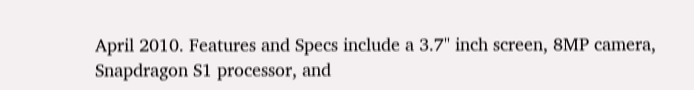April 2010. Features and Specs include a 3.7" inch screen, 8MP camera, Snapdragon S1 processor, and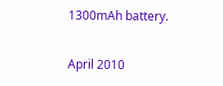1300mAh battery.

April 2010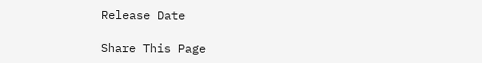Release Date

Share This Page